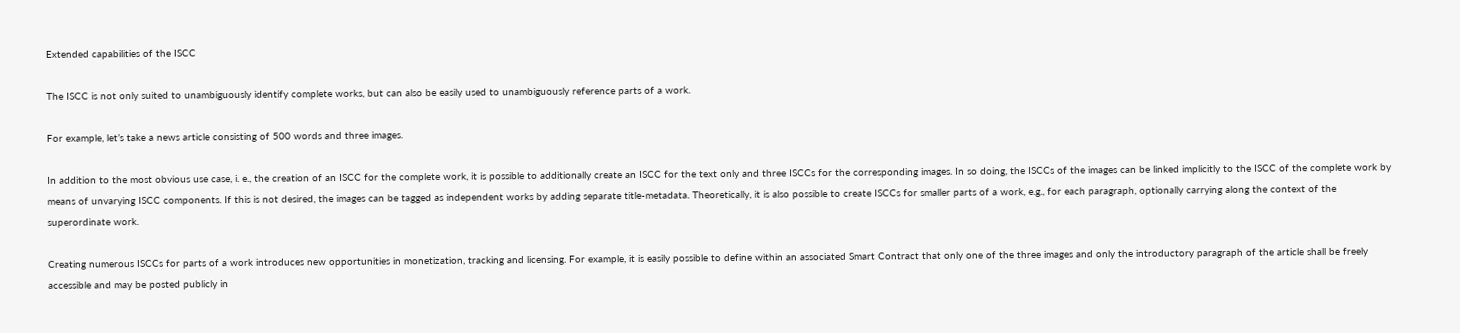Extended capabilities of the ISCC

The ISCC is not only suited to unambiguously identify complete works, but can also be easily used to unambiguously reference parts of a work.

For example, let’s take a news article consisting of 500 words and three images.

In addition to the most obvious use case, i. e., the creation of an ISCC for the complete work, it is possible to additionally create an ISCC for the text only and three ISCCs for the corresponding images. In so doing, the ISCCs of the images can be linked implicitly to the ISCC of the complete work by means of unvarying ISCC components. If this is not desired, the images can be tagged as independent works by adding separate title-metadata. Theoretically, it is also possible to create ISCCs for smaller parts of a work, e.g., for each paragraph, optionally carrying along the context of the superordinate work.

Creating numerous ISCCs for parts of a work introduces new opportunities in monetization, tracking and licensing. For example, it is easily possible to define within an associated Smart Contract that only one of the three images and only the introductory paragraph of the article shall be freely accessible and may be posted publicly in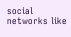social networks like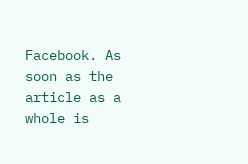Facebook. As soon as the article as a whole is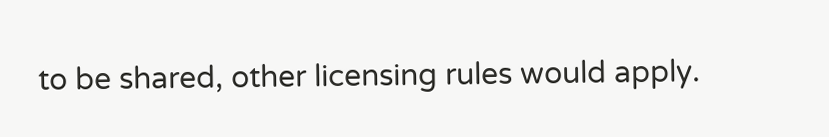to be shared, other licensing rules would apply.